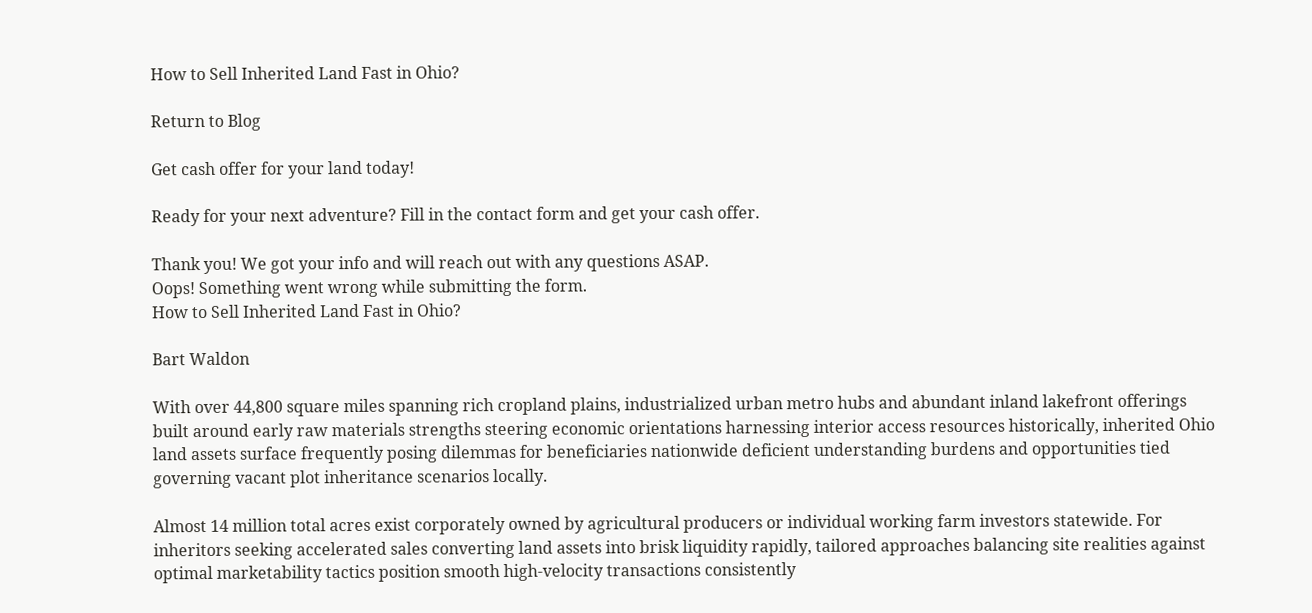How to Sell Inherited Land Fast in Ohio?

Return to Blog

Get cash offer for your land today!

Ready for your next adventure? Fill in the contact form and get your cash offer.

Thank you! We got your info and will reach out with any questions ASAP.
Oops! Something went wrong while submitting the form.
How to Sell Inherited Land Fast in Ohio?

Bart Waldon

With over 44,800 square miles spanning rich cropland plains, industrialized urban metro hubs and abundant inland lakefront offerings built around early raw materials strengths steering economic orientations harnessing interior access resources historically, inherited Ohio land assets surface frequently posing dilemmas for beneficiaries nationwide deficient understanding burdens and opportunities tied governing vacant plot inheritance scenarios locally.

Almost 14 million total acres exist corporately owned by agricultural producers or individual working farm investors statewide. For inheritors seeking accelerated sales converting land assets into brisk liquidity rapidly, tailored approaches balancing site realities against optimal marketability tactics position smooth high-velocity transactions consistently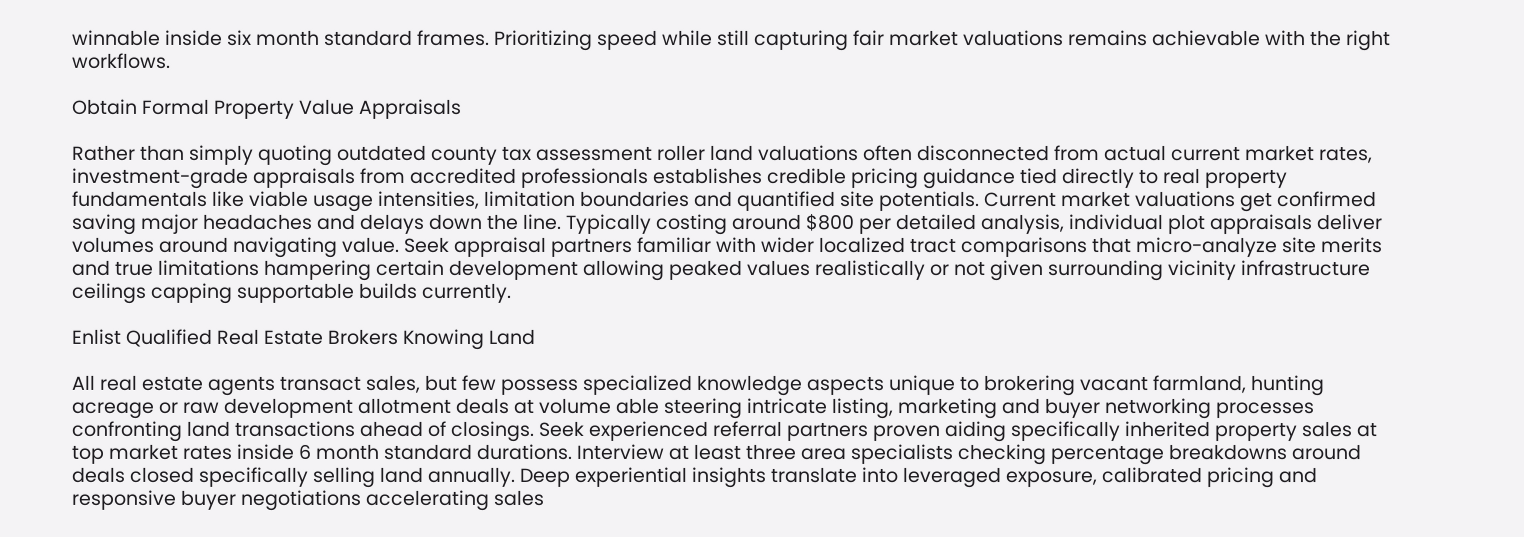winnable inside six month standard frames. Prioritizing speed while still capturing fair market valuations remains achievable with the right workflows.

Obtain Formal Property Value Appraisals

Rather than simply quoting outdated county tax assessment roller land valuations often disconnected from actual current market rates, investment-grade appraisals from accredited professionals establishes credible pricing guidance tied directly to real property fundamentals like viable usage intensities, limitation boundaries and quantified site potentials. Current market valuations get confirmed saving major headaches and delays down the line. Typically costing around $800 per detailed analysis, individual plot appraisals deliver volumes around navigating value. Seek appraisal partners familiar with wider localized tract comparisons that micro-analyze site merits and true limitations hampering certain development allowing peaked values realistically or not given surrounding vicinity infrastructure ceilings capping supportable builds currently.

Enlist Qualified Real Estate Brokers Knowing Land

All real estate agents transact sales, but few possess specialized knowledge aspects unique to brokering vacant farmland, hunting acreage or raw development allotment deals at volume able steering intricate listing, marketing and buyer networking processes confronting land transactions ahead of closings. Seek experienced referral partners proven aiding specifically inherited property sales at top market rates inside 6 month standard durations. Interview at least three area specialists checking percentage breakdowns around deals closed specifically selling land annually. Deep experiential insights translate into leveraged exposure, calibrated pricing and responsive buyer negotiations accelerating sales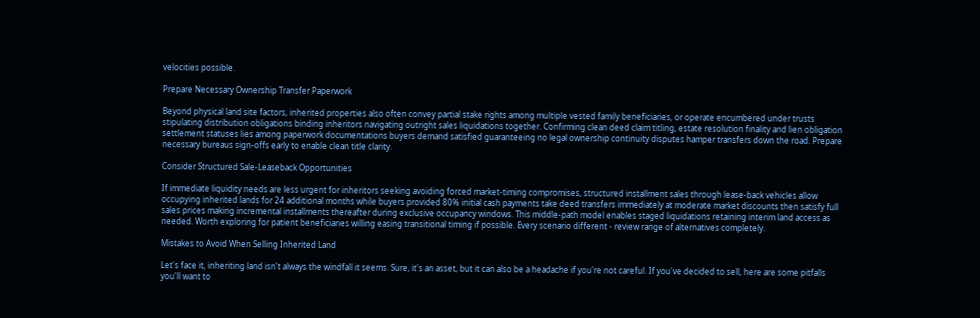velocities possible.

Prepare Necessary Ownership Transfer Paperwork

Beyond physical land site factors, inherited properties also often convey partial stake rights among multiple vested family beneficiaries, or operate encumbered under trusts stipulating distribution obligations binding inheritors navigating outright sales liquidations together. Confirming clean deed claim titling, estate resolution finality and lien obligation settlement statuses lies among paperwork documentations buyers demand satisfied guaranteeing no legal ownership continuity disputes hamper transfers down the road. Prepare necessary bureaus sign-offs early to enable clean title clarity.

Consider Structured Sale-Leaseback Opportunities

If immediate liquidity needs are less urgent for inheritors seeking avoiding forced market-timing compromises, structured installment sales through lease-back vehicles allow occupying inherited lands for 24 additional months while buyers provided 80% initial cash payments take deed transfers immediately at moderate market discounts then satisfy full sales prices making incremental installments thereafter during exclusive occupancy windows. This middle-path model enables staged liquidations retaining interim land access as needed. Worth exploring for patient beneficiaries willing easing transitional timing if possible. Every scenario different - review range of alternatives completely.

Mistakes to Avoid When Selling Inherited Land

Let's face it, inheriting land isn't always the windfall it seems. Sure, it's an asset, but it can also be a headache if you're not careful. If you've decided to sell, here are some pitfalls you'll want to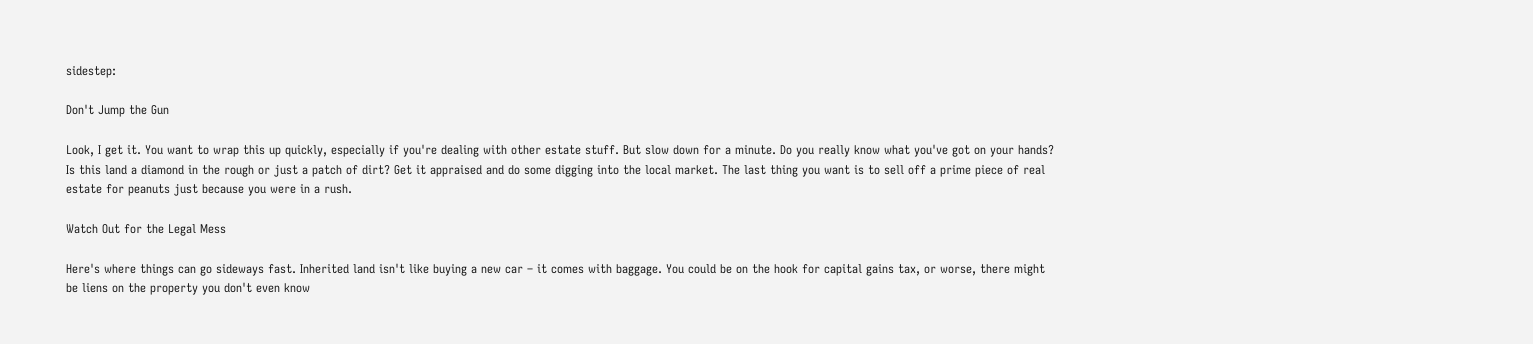sidestep:

Don't Jump the Gun

Look, I get it. You want to wrap this up quickly, especially if you're dealing with other estate stuff. But slow down for a minute. Do you really know what you've got on your hands? Is this land a diamond in the rough or just a patch of dirt? Get it appraised and do some digging into the local market. The last thing you want is to sell off a prime piece of real estate for peanuts just because you were in a rush.

Watch Out for the Legal Mess

Here's where things can go sideways fast. Inherited land isn't like buying a new car – it comes with baggage. You could be on the hook for capital gains tax, or worse, there might be liens on the property you don't even know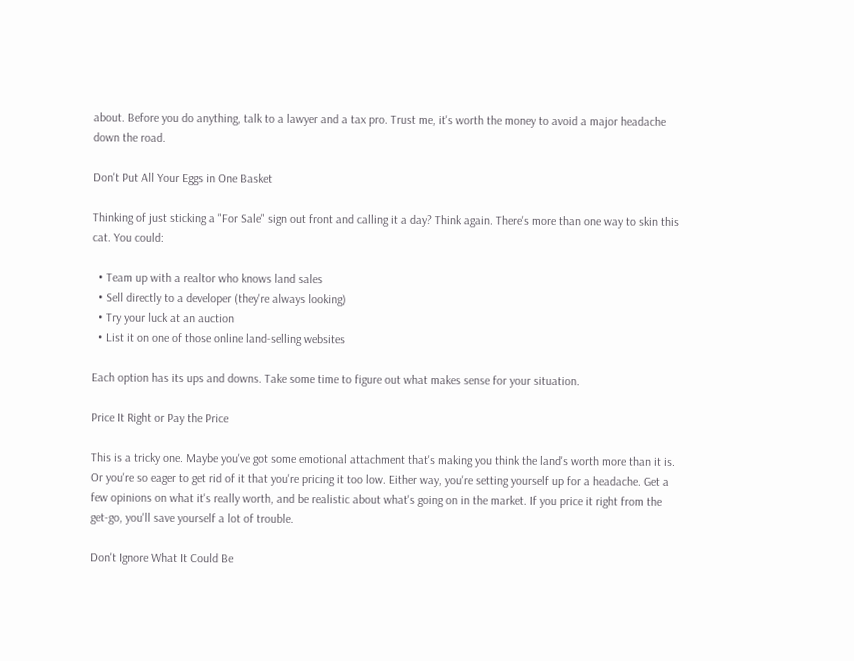about. Before you do anything, talk to a lawyer and a tax pro. Trust me, it's worth the money to avoid a major headache down the road.

Don't Put All Your Eggs in One Basket

Thinking of just sticking a "For Sale" sign out front and calling it a day? Think again. There's more than one way to skin this cat. You could:

  • Team up with a realtor who knows land sales
  • Sell directly to a developer (they're always looking)
  • Try your luck at an auction
  • List it on one of those online land-selling websites

Each option has its ups and downs. Take some time to figure out what makes sense for your situation.

Price It Right or Pay the Price

This is a tricky one. Maybe you've got some emotional attachment that's making you think the land's worth more than it is. Or you're so eager to get rid of it that you're pricing it too low. Either way, you're setting yourself up for a headache. Get a few opinions on what it's really worth, and be realistic about what's going on in the market. If you price it right from the get-go, you'll save yourself a lot of trouble.

Don't Ignore What It Could Be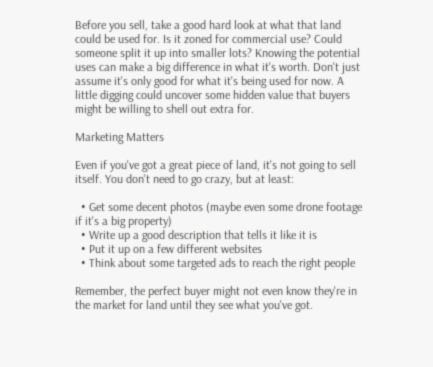Before you sell, take a good hard look at what that land could be used for. Is it zoned for commercial use? Could someone split it up into smaller lots? Knowing the potential uses can make a big difference in what it's worth. Don't just assume it's only good for what it's being used for now. A little digging could uncover some hidden value that buyers might be willing to shell out extra for.

Marketing Matters

Even if you've got a great piece of land, it's not going to sell itself. You don't need to go crazy, but at least:

  • Get some decent photos (maybe even some drone footage if it's a big property)
  • Write up a good description that tells it like it is
  • Put it up on a few different websites
  • Think about some targeted ads to reach the right people

Remember, the perfect buyer might not even know they're in the market for land until they see what you've got.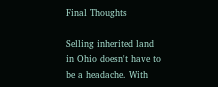Final Thoughts

Selling inherited land in Ohio doesn't have to be a headache. With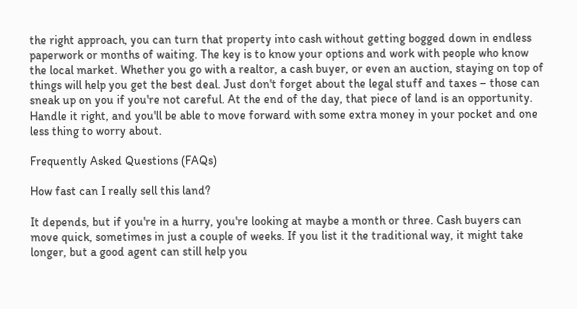the right approach, you can turn that property into cash without getting bogged down in endless paperwork or months of waiting. The key is to know your options and work with people who know the local market. Whether you go with a realtor, a cash buyer, or even an auction, staying on top of things will help you get the best deal. Just don't forget about the legal stuff and taxes – those can sneak up on you if you're not careful. At the end of the day, that piece of land is an opportunity. Handle it right, and you'll be able to move forward with some extra money in your pocket and one less thing to worry about.

Frequently Asked Questions (FAQs)

How fast can I really sell this land?

It depends, but if you're in a hurry, you're looking at maybe a month or three. Cash buyers can move quick, sometimes in just a couple of weeks. If you list it the traditional way, it might take longer, but a good agent can still help you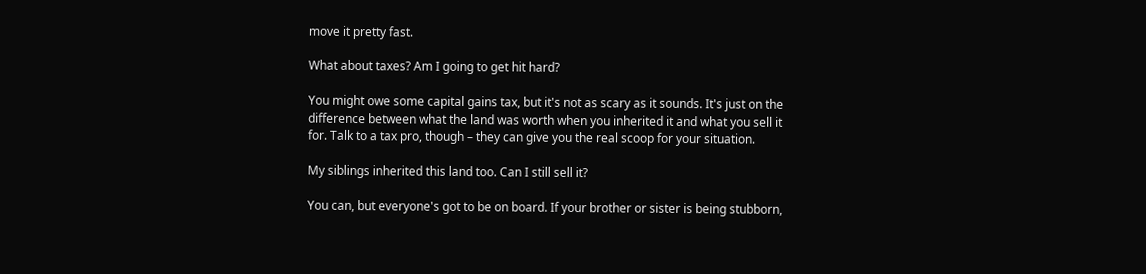move it pretty fast.

What about taxes? Am I going to get hit hard?

You might owe some capital gains tax, but it's not as scary as it sounds. It's just on the difference between what the land was worth when you inherited it and what you sell it for. Talk to a tax pro, though – they can give you the real scoop for your situation.

My siblings inherited this land too. Can I still sell it?

You can, but everyone's got to be on board. If your brother or sister is being stubborn,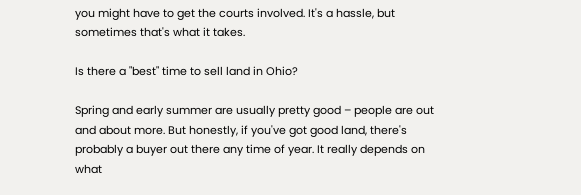you might have to get the courts involved. It's a hassle, but sometimes that's what it takes.

Is there a "best" time to sell land in Ohio?

Spring and early summer are usually pretty good – people are out and about more. But honestly, if you've got good land, there's probably a buyer out there any time of year. It really depends on what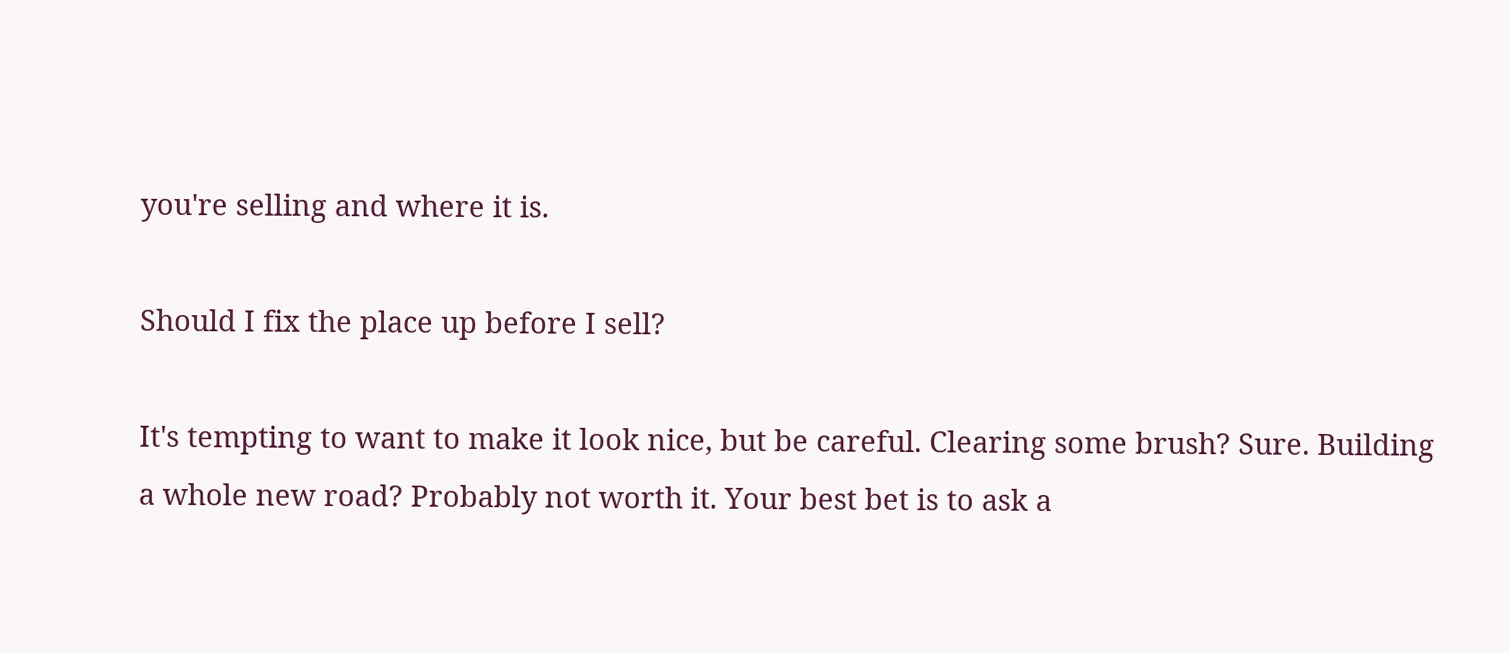you're selling and where it is.

Should I fix the place up before I sell?

It's tempting to want to make it look nice, but be careful. Clearing some brush? Sure. Building a whole new road? Probably not worth it. Your best bet is to ask a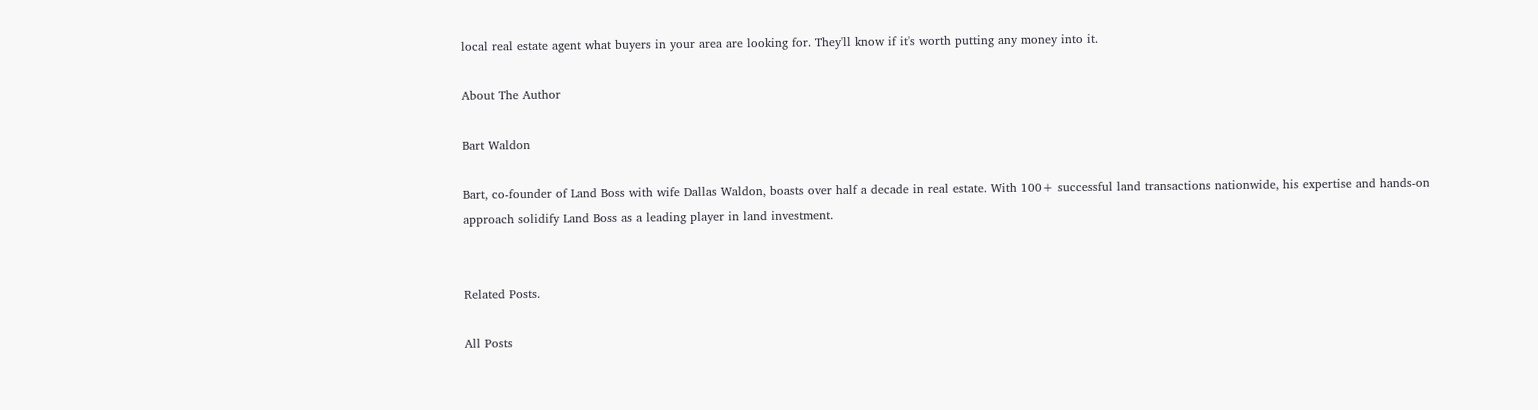local real estate agent what buyers in your area are looking for. They'll know if it's worth putting any money into it.

About The Author

Bart Waldon

Bart, co-founder of Land Boss with wife Dallas Waldon, boasts over half a decade in real estate. With 100+ successful land transactions nationwide, his expertise and hands-on approach solidify Land Boss as a leading player in land investment.


Related Posts.

All Posts